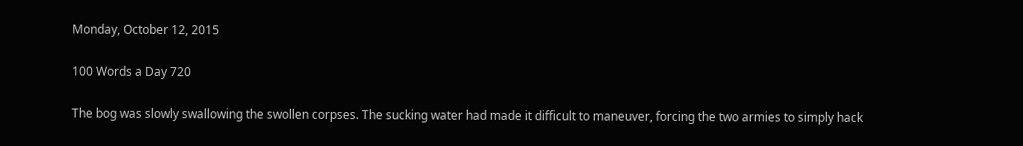Monday, October 12, 2015

100 Words a Day 720

The bog was slowly swallowing the swollen corpses. The sucking water had made it difficult to maneuver, forcing the two armies to simply hack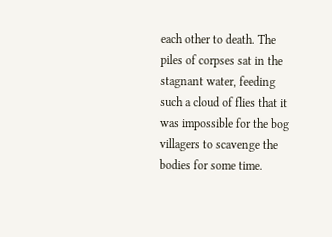each other to death. The piles of corpses sat in the stagnant water, feeding such a cloud of flies that it was impossible for the bog villagers to scavenge the bodies for some time.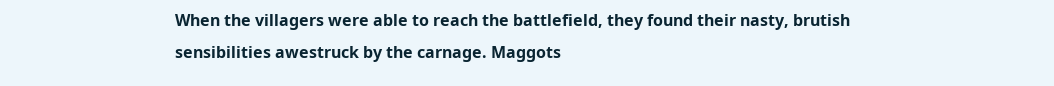When the villagers were able to reach the battlefield, they found their nasty, brutish sensibilities awestruck by the carnage. Maggots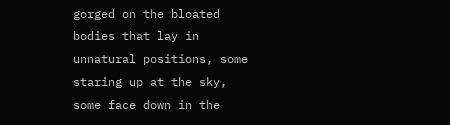gorged on the bloated bodies that lay in unnatural positions, some staring up at the sky, some face down in the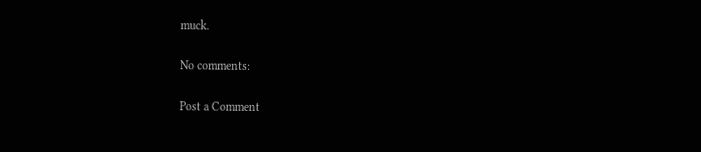muck.

No comments:

Post a Comment